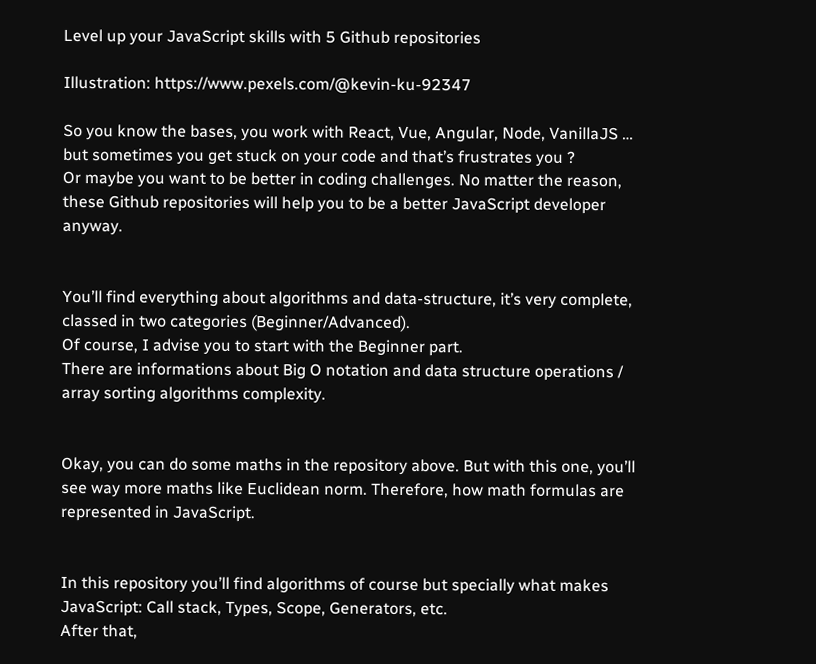Level up your JavaScript skills with 5 Github repositories

Illustration: https://www.pexels.com/@kevin-ku-92347

So you know the bases, you work with React, Vue, Angular, Node, VanillaJS … but sometimes you get stuck on your code and that’s frustrates you ?
Or maybe you want to be better in coding challenges. No matter the reason, these Github repositories will help you to be a better JavaScript developer anyway.


You’ll find everything about algorithms and data-structure, it’s very complete, classed in two categories (Beginner/Advanced).
Of course, I advise you to start with the Beginner part.
There are informations about Big O notation and data structure operations / array sorting algorithms complexity.


Okay, you can do some maths in the repository above. But with this one, you’ll see way more maths like Euclidean norm. Therefore, how math formulas are represented in JavaScript.


In this repository you’ll find algorithms of course but specially what makes JavaScript: Call stack, Types, Scope, Generators, etc.
After that,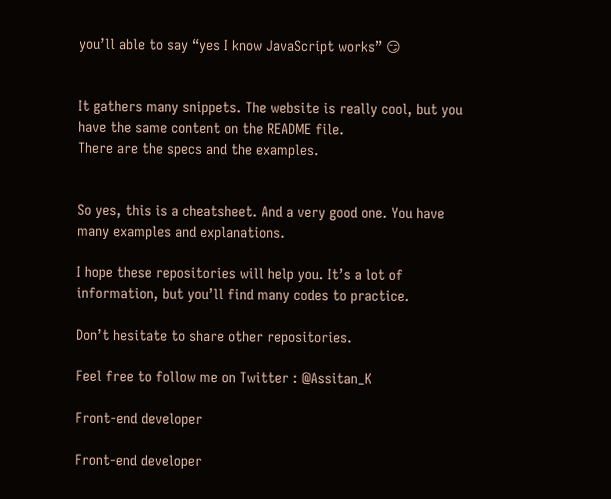you’ll able to say “yes I know JavaScript works” 😏


It gathers many snippets. The website is really cool, but you have the same content on the README file.
There are the specs and the examples.


So yes, this is a cheatsheet. And a very good one. You have many examples and explanations.

I hope these repositories will help you. It’s a lot of information, but you’ll find many codes to practice.

Don’t hesitate to share other repositories.

Feel free to follow me on Twitter : @Assitan_K

Front-end developer

Front-end developer